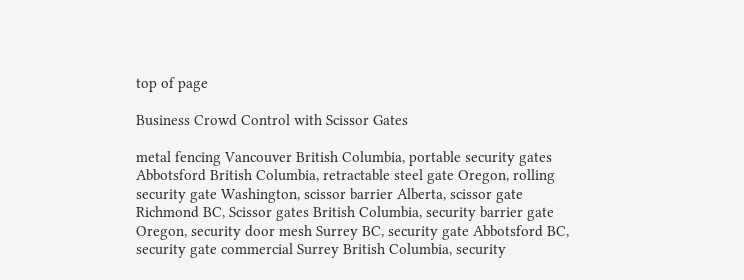top of page

Business Crowd Control with Scissor Gates

metal fencing Vancouver British Columbia, portable security gates Abbotsford British Columbia, retractable steel gate Oregon, rolling security gate Washington, scissor barrier Alberta, scissor gate Richmond BC, Scissor gates British Columbia, security barrier gate Oregon, security door mesh Surrey BC, security gate Abbotsford BC, security gate commercial Surrey British Columbia, security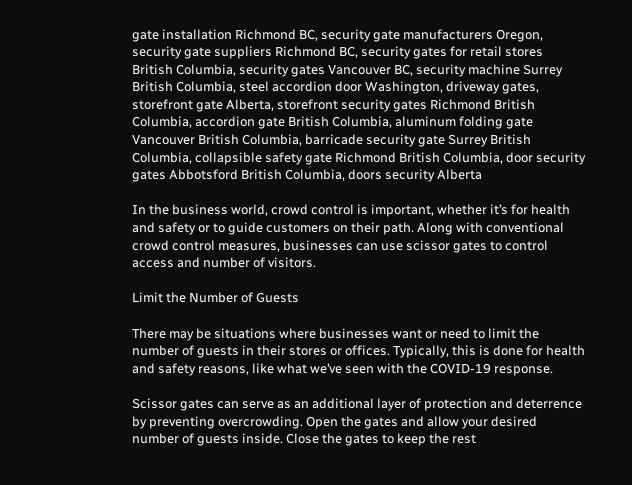gate installation Richmond BC, security gate manufacturers Oregon, security gate suppliers Richmond BC, security gates for retail stores British Columbia, security gates Vancouver BC, security machine Surrey British Columbia, steel accordion door Washington, driveway gates, storefront gate Alberta, storefront security gates Richmond British Columbia, accordion gate British Columbia, aluminum folding gate Vancouver British Columbia, barricade security gate Surrey British Columbia, collapsible safety gate Richmond British Columbia, door security gates Abbotsford British Columbia, doors security Alberta

In the business world, crowd control is important, whether it’s for health and safety or to guide customers on their path. Along with conventional crowd control measures, businesses can use scissor gates to control access and number of visitors.

Limit the Number of Guests

There may be situations where businesses want or need to limit the number of guests in their stores or offices. Typically, this is done for health and safety reasons, like what we’ve seen with the COVID-19 response.

Scissor gates can serve as an additional layer of protection and deterrence by preventing overcrowding. Open the gates and allow your desired number of guests inside. Close the gates to keep the rest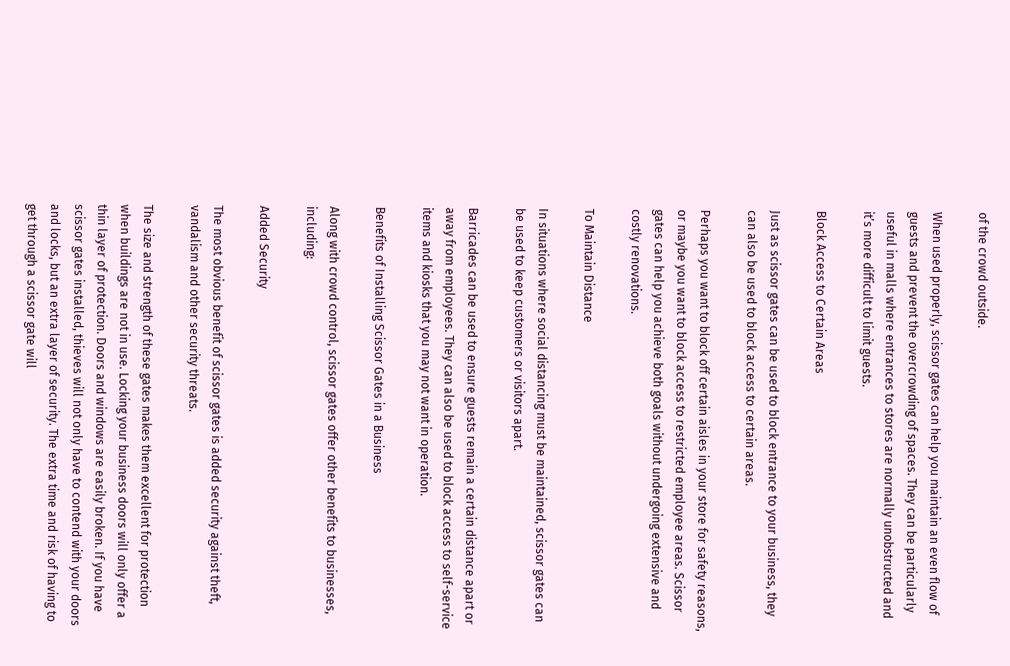of the crowd outside.

When used properly, scissor gates can help you maintain an even flow of guests and prevent the overcrowding of spaces. They can be particularly useful in malls where entrances to stores are normally unobstructed and it’s more difficult to limit guests.

Block Access to Certain Areas

Just as scissor gates can be used to block entrance to your business, they can also be used to block access to certain areas.

Perhaps you want to block off certain aisles in your store for safety reasons, or maybe you want to block access to restricted employee areas. Scissor gates can help you achieve both goals without undergoing extensive and costly renovations.

To Maintain Distance

In situations where social distancing must be maintained, scissor gates can be used to keep customers or visitors apart.

Barricades can be used to ensure guests remain a certain distance apart or away from employees. They can also be used to block access to self-service items and kiosks that you may not want in operation.

Benefits of Installing Scissor Gates in a Business

Along with crowd control, scissor gates offer other benefits to businesses, including:

Added Security

The most obvious benefit of scissor gates is added security against theft, vandalism and other security threats.

The size and strength of these gates makes them excellent for protection when buildings are not in use. Locking your business doors will only offer a thin layer of protection. Doors and windows are easily broken. If you have scissor gates installed, thieves will not only have to contend with your doors and locks, but an extra layer of security. The extra time and risk of having to get through a scissor gate will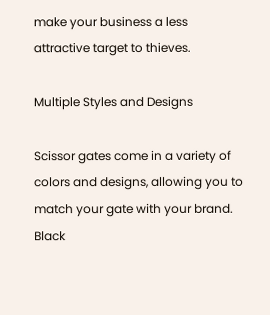make your business a less attractive target to thieves.

Multiple Styles and Designs

Scissor gates come in a variety of colors and designs, allowing you to match your gate with your brand. Black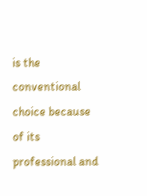is the conventional choice because of its professional and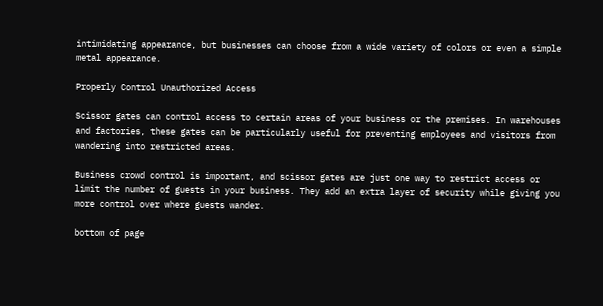intimidating appearance, but businesses can choose from a wide variety of colors or even a simple metal appearance.

Properly Control Unauthorized Access

Scissor gates can control access to certain areas of your business or the premises. In warehouses and factories, these gates can be particularly useful for preventing employees and visitors from wandering into restricted areas.

Business crowd control is important, and scissor gates are just one way to restrict access or limit the number of guests in your business. They add an extra layer of security while giving you more control over where guests wander.

bottom of page